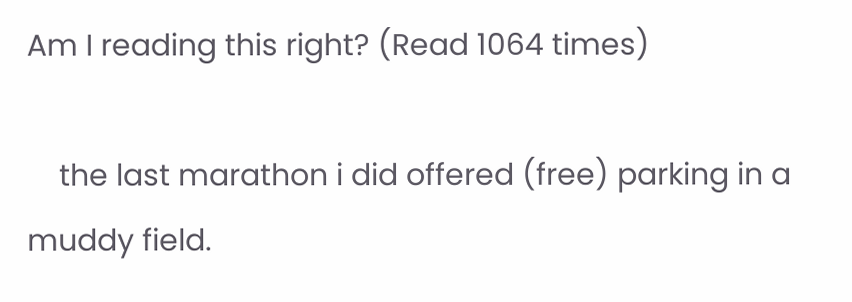Am I reading this right? (Read 1064 times)

    the last marathon i did offered (free) parking in a muddy field.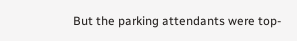But the parking attendants were top-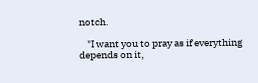notch.

    "I want you to pray as if everything depends on it,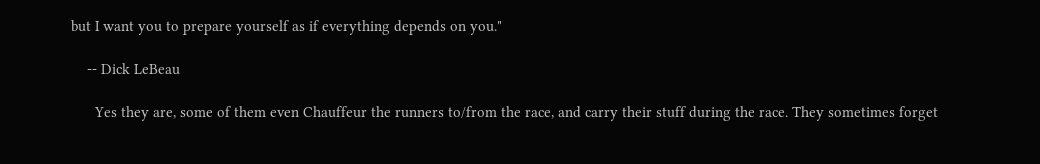but I want you to prepare yourself as if everything depends on you."

    -- Dick LeBeau

      Yes they are, some of them even Chauffeur the runners to/from the race, and carry their stuff during the race. They sometimes forget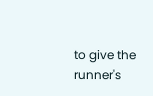to give the runner's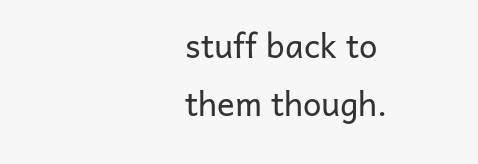stuff back to them though.